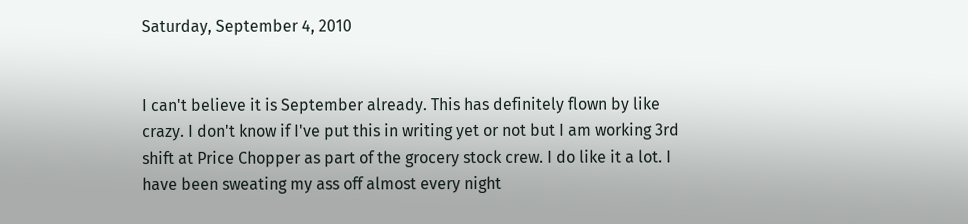Saturday, September 4, 2010


I can't believe it is September already. This has definitely flown by like crazy. I don't know if I've put this in writing yet or not but I am working 3rd shift at Price Chopper as part of the grocery stock crew. I do like it a lot. I have been sweating my ass off almost every night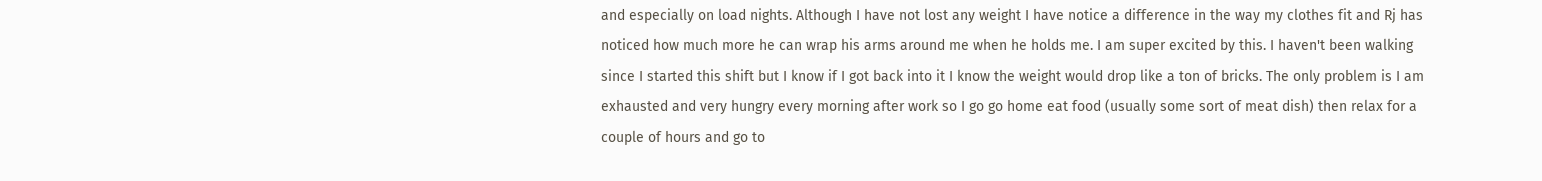and especially on load nights. Although I have not lost any weight I have notice a difference in the way my clothes fit and Rj has noticed how much more he can wrap his arms around me when he holds me. I am super excited by this. I haven't been walking since I started this shift but I know if I got back into it I know the weight would drop like a ton of bricks. The only problem is I am exhausted and very hungry every morning after work so I go go home eat food (usually some sort of meat dish) then relax for a couple of hours and go to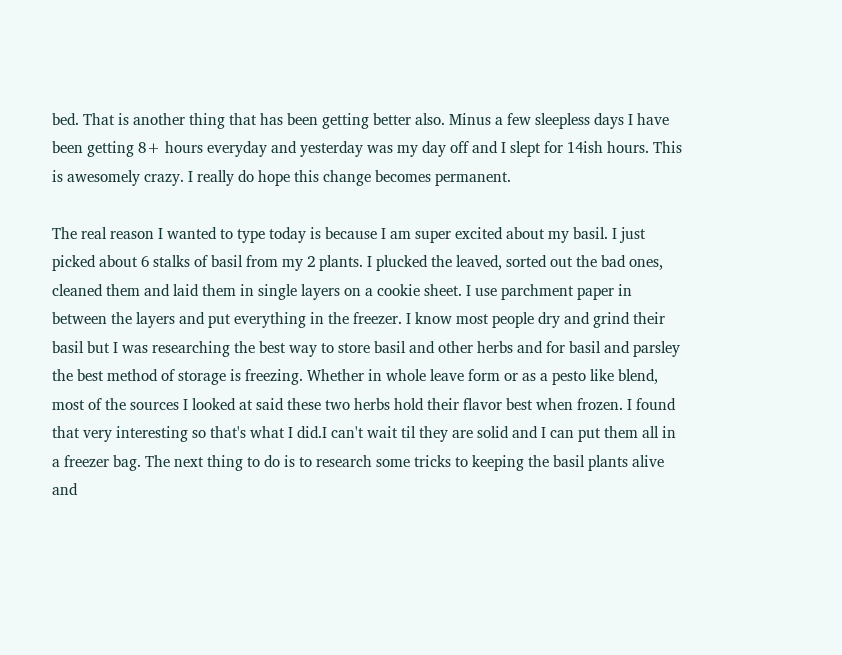bed. That is another thing that has been getting better also. Minus a few sleepless days I have been getting 8+ hours everyday and yesterday was my day off and I slept for 14ish hours. This is awesomely crazy. I really do hope this change becomes permanent.

The real reason I wanted to type today is because I am super excited about my basil. I just picked about 6 stalks of basil from my 2 plants. I plucked the leaved, sorted out the bad ones, cleaned them and laid them in single layers on a cookie sheet. I use parchment paper in between the layers and put everything in the freezer. I know most people dry and grind their basil but I was researching the best way to store basil and other herbs and for basil and parsley the best method of storage is freezing. Whether in whole leave form or as a pesto like blend, most of the sources I looked at said these two herbs hold their flavor best when frozen. I found that very interesting so that's what I did.I can't wait til they are solid and I can put them all in a freezer bag. The next thing to do is to research some tricks to keeping the basil plants alive and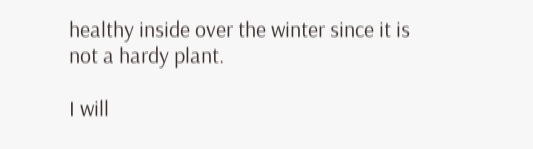healthy inside over the winter since it is not a hardy plant.

I will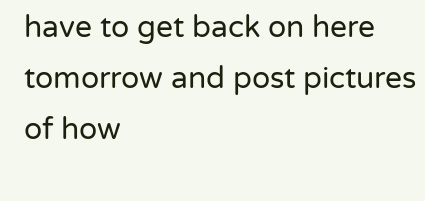have to get back on here tomorrow and post pictures of how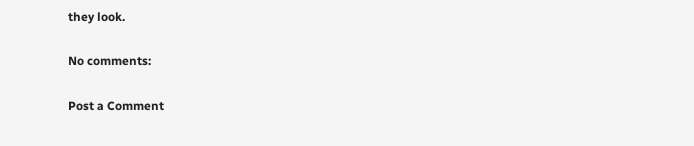they look.

No comments:

Post a Comment